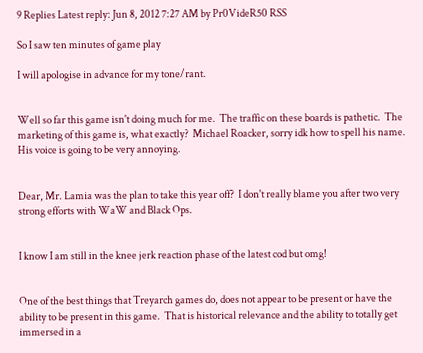9 Replies Latest reply: Jun 8, 2012 7:27 AM by Pr0VideR50 RSS

So I saw ten minutes of game play

I will apologise in advance for my tone/rant.


Well so far this game isn't doing much for me.  The traffic on these boards is pathetic.  The marketing of this game is, what exactly?  Michael Roacker, sorry idk how to spell his name.  His voice is going to be very annoying.


Dear, Mr. Lamia was the plan to take this year off?  I don't really blame you after two very strong efforts with WaW and Black Ops.


I know I am still in the knee jerk reaction phase of the latest cod but omg!


One of the best things that Treyarch games do, does not appear to be present or have the ability to be present in this game.  That is historical relevance and the ability to totally get immersed in a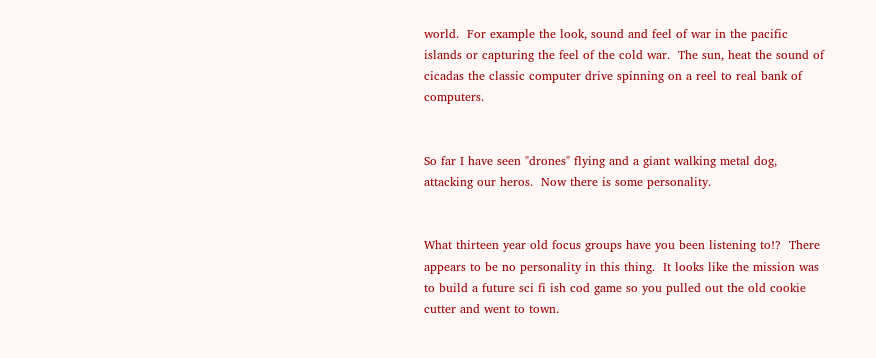world.  For example the look, sound and feel of war in the pacific islands or capturing the feel of the cold war.  The sun, heat the sound of cicadas the classic computer drive spinning on a reel to real bank of computers.


So far I have seen "drones" flying and a giant walking metal dog, attacking our heros.  Now there is some personality.


What thirteen year old focus groups have you been listening to!?  There appears to be no personality in this thing.  It looks like the mission was to build a future sci fi ish cod game so you pulled out the old cookie cutter and went to town.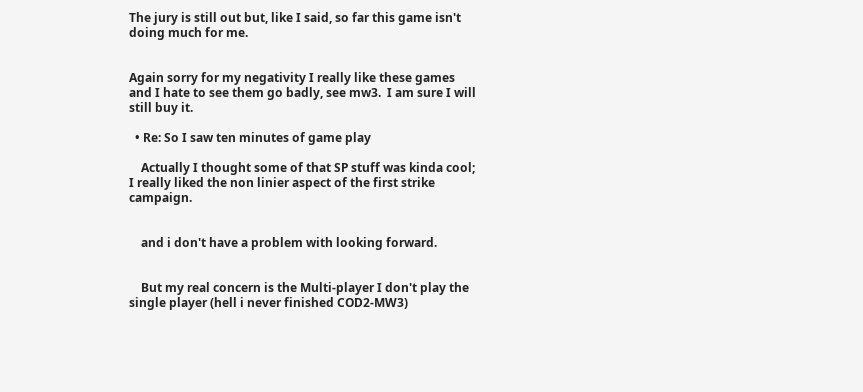The jury is still out but, like I said, so far this game isn't doing much for me.


Again sorry for my negativity I really like these games and I hate to see them go badly, see mw3.  I am sure I will still buy it.

  • Re: So I saw ten minutes of game play

    Actually I thought some of that SP stuff was kinda cool; I really liked the non linier aspect of the first strike campaign.


    and i don't have a problem with looking forward.


    But my real concern is the Multi-player I don't play the single player (hell i never finished COD2-MW3)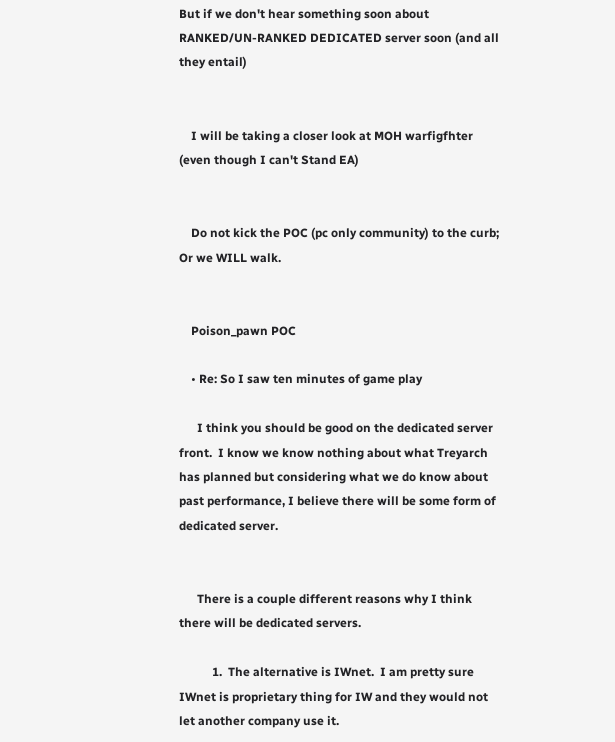But if we don't hear something soon about RANKED/UN-RANKED DEDICATED server soon (and all they entail)


    I will be taking a closer look at MOH warfigfhter (even though I can't Stand EA)


    Do not kick the POC (pc only community) to the curb; Or we WILL walk.


    Poison_pawn POC

    • Re: So I saw ten minutes of game play

      I think you should be good on the dedicated server front.  I know we know nothing about what Treyarch has planned but considering what we do know about past performance, I believe there will be some form of dedicated server.


      There is a couple different reasons why I think there will be dedicated servers.

           1.  The alternative is IWnet.  I am pretty sure IWnet is proprietary thing for IW and they would not let another company use it.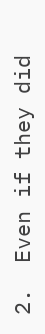2.  Even if they did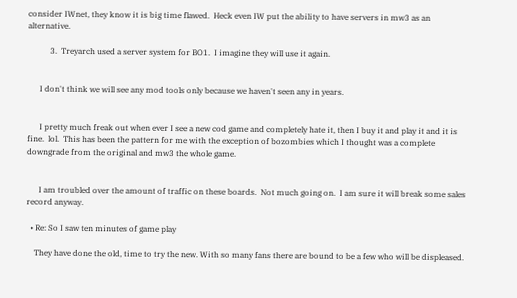consider IWnet, they know it is big time flawed.  Heck even IW put the ability to have servers in mw3 as an alternative.

           3.  Treyarch used a server system for BO1.  I imagine they will use it again.


      I don't think we will see any mod tools only because we haven't seen any in years.


      I pretty much freak out when ever I see a new cod game and completely hate it, then I buy it and play it and it is fine.  lol.  This has been the pattern for me with the exception of bozombies which I thought was a complete downgrade from the original and mw3 the whole game.


      I am troubled over the amount of traffic on these boards.  Not much going on.  I am sure it will break some sales record anyway.

  • Re: So I saw ten minutes of game play

    They have done the old, time to try the new. With so many fans there are bound to be a few who will be displeased.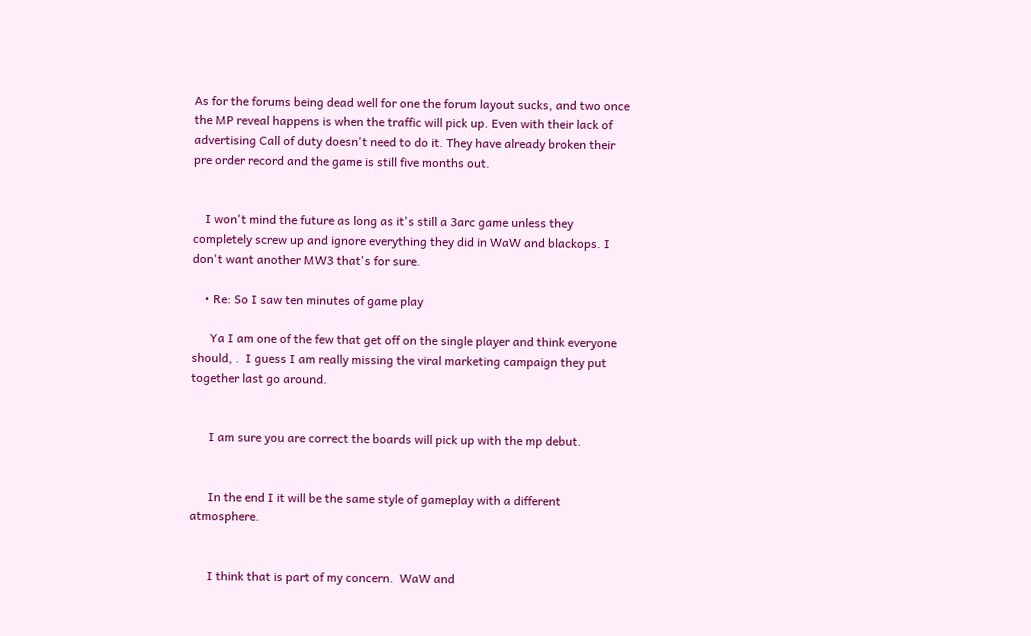As for the forums being dead well for one the forum layout sucks, and two once the MP reveal happens is when the traffic will pick up. Even with their lack of advertising Call of duty doesn't need to do it. They have already broken their pre order record and the game is still five months out.


    I won't mind the future as long as it's still a 3arc game unless they completely screw up and ignore everything they did in WaW and blackops. I don't want another MW3 that's for sure.

    • Re: So I saw ten minutes of game play

      Ya I am one of the few that get off on the single player and think everyone should, .  I guess I am really missing the viral marketing campaign they put together last go around.


      I am sure you are correct the boards will pick up with the mp debut.


      In the end I it will be the same style of gameplay with a different atmosphere.


      I think that is part of my concern.  WaW and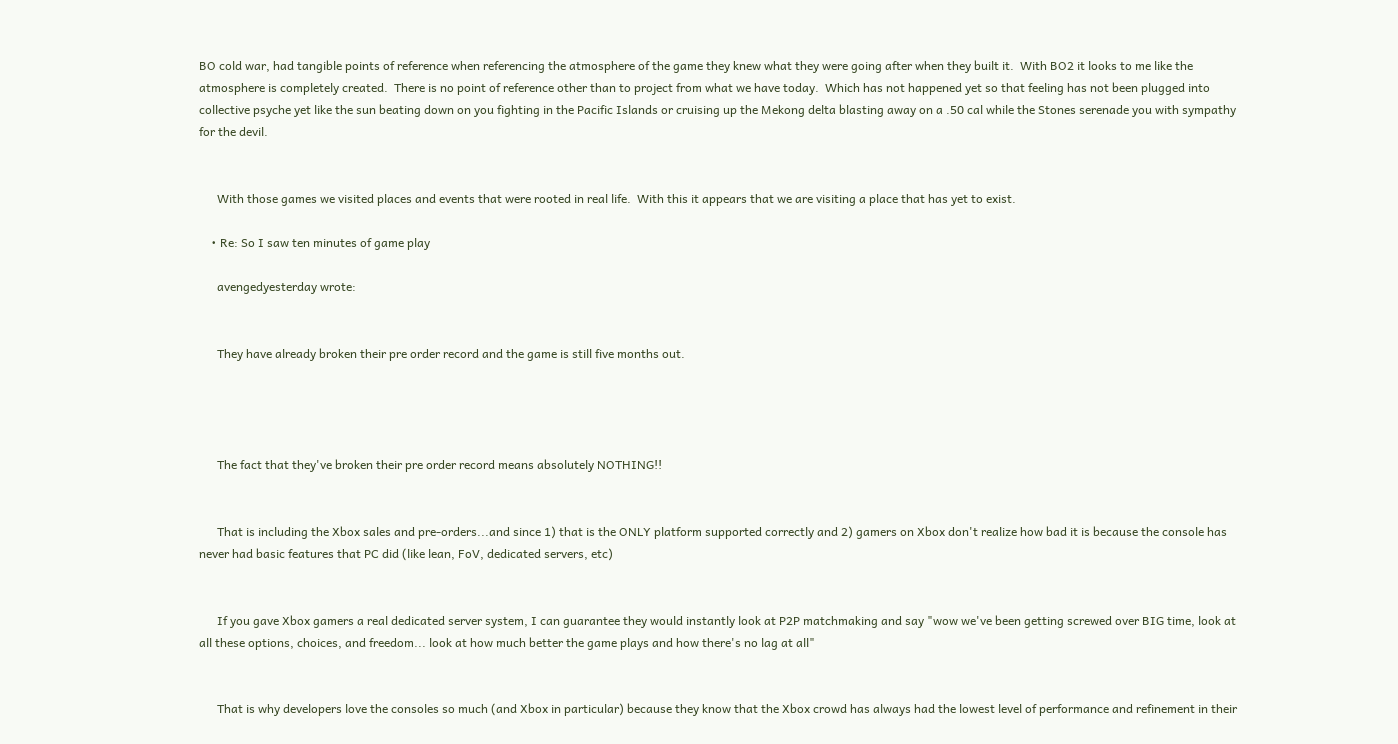BO cold war, had tangible points of reference when referencing the atmosphere of the game they knew what they were going after when they built it.  With BO2 it looks to me like the atmosphere is completely created.  There is no point of reference other than to project from what we have today.  Which has not happened yet so that feeling has not been plugged into collective psyche yet like the sun beating down on you fighting in the Pacific Islands or cruising up the Mekong delta blasting away on a .50 cal while the Stones serenade you with sympathy for the devil.


      With those games we visited places and events that were rooted in real life.  With this it appears that we are visiting a place that has yet to exist.

    • Re: So I saw ten minutes of game play

      avengedyesterday wrote:


      They have already broken their pre order record and the game is still five months out.




      The fact that they've broken their pre order record means absolutely NOTHING!!


      That is including the Xbox sales and pre-orders...and since 1) that is the ONLY platform supported correctly and 2) gamers on Xbox don't realize how bad it is because the console has never had basic features that PC did (like lean, FoV, dedicated servers, etc)


      If you gave Xbox gamers a real dedicated server system, I can guarantee they would instantly look at P2P matchmaking and say "wow we've been getting screwed over BIG time, look at all these options, choices, and freedom... look at how much better the game plays and how there's no lag at all"


      That is why developers love the consoles so much (and Xbox in particular) because they know that the Xbox crowd has always had the lowest level of performance and refinement in their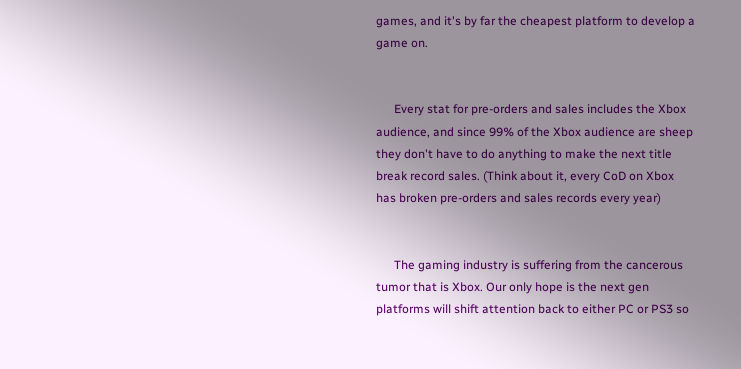games, and it's by far the cheapest platform to develop a game on.


      Every stat for pre-orders and sales includes the Xbox audience, and since 99% of the Xbox audience are sheep they don't have to do anything to make the next title break record sales. (Think about it, every CoD on Xbox has broken pre-orders and sales records every year)


      The gaming industry is suffering from the cancerous tumor that is Xbox. Our only hope is the next gen platforms will shift attention back to either PC or PS3 so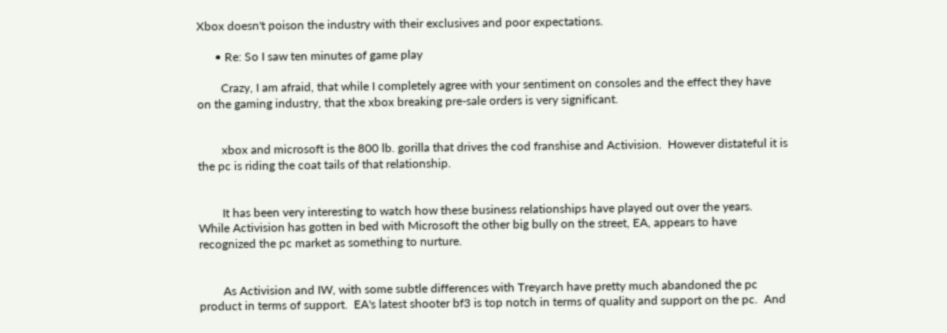Xbox doesn't poison the industry with their exclusives and poor expectations.

      • Re: So I saw ten minutes of game play

        Crazy, I am afraid, that while I completely agree with your sentiment on consoles and the effect they have on the gaming industry, that the xbox breaking pre-sale orders is very significant.


        xbox and microsoft is the 800 lb. gorilla that drives the cod franshise and Activision.  However distateful it is the pc is riding the coat tails of that relationship.


        It has been very interesting to watch how these business relationships have played out over the years.  While Activision has gotten in bed with Microsoft the other big bully on the street, EA, appears to have recognized the pc market as something to nurture.


        As Activision and IW, with some subtle differences with Treyarch have pretty much abandoned the pc product in terms of support.  EA's latest shooter bf3 is top notch in terms of quality and support on the pc.  And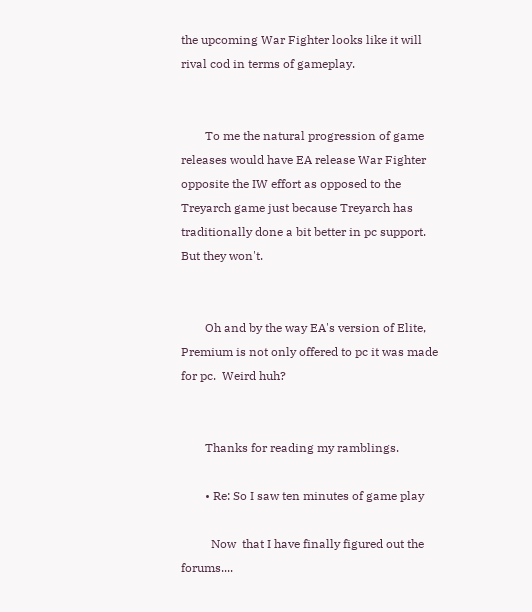the upcoming War Fighter looks like it will rival cod in terms of gameplay.


        To me the natural progression of game releases would have EA release War Fighter opposite the IW effort as opposed to the Treyarch game just because Treyarch has traditionally done a bit better in pc support.  But they won't.


        Oh and by the way EA's version of Elite, Premium is not only offered to pc it was made for pc.  Weird huh?


        Thanks for reading my ramblings.

        • Re: So I saw ten minutes of game play

          Now  that I have finally figured out the forums....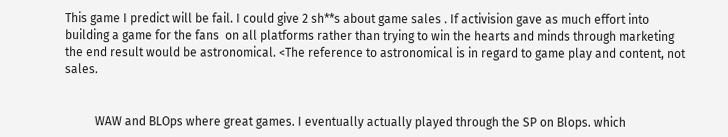This game I predict will be fail. I could give 2 sh**s about game sales . If activision gave as much effort into building a game for the fans  on all platforms rather than trying to win the hearts and minds through marketing the end result would be astronomical. <The reference to astronomical is in regard to game play and content, not sales.


          WAW and BLOps where great games. I eventually actually played through the SP on Blops. which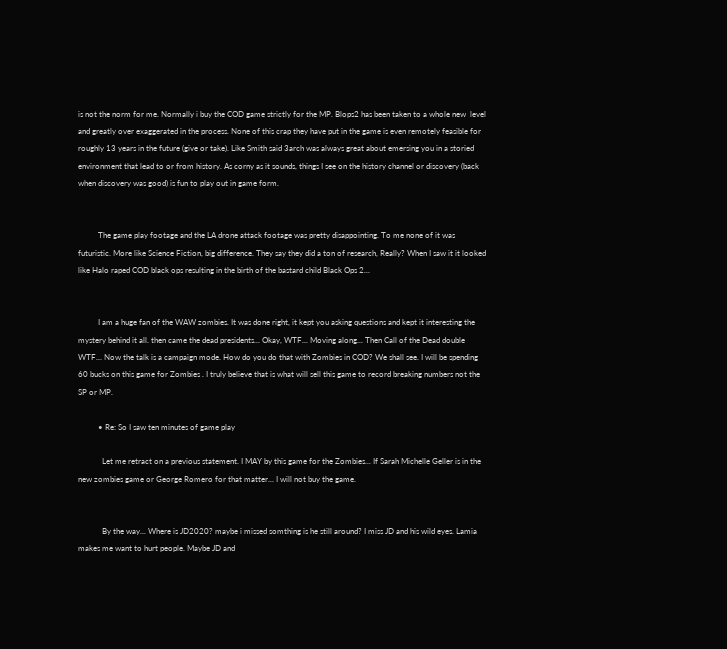is not the norm for me. Normally i buy the COD game strictly for the MP. Blops2 has been taken to a whole new  level and greatly over exaggerated in the process. None of this crap they have put in the game is even remotely feasible for roughly 13 years in the future (give or take). Like Smith said 3arch was always great about emersing you in a storied environment that lead to or from history. As corny as it sounds, things I see on the history channel or discovery (back when discovery was good) is fun to play out in game form.


          The game play footage and the LA drone attack footage was pretty disappointing. To me none of it was futuristic. More like Science Fiction, big difference. They say they did a ton of research, Really? When I saw it it looked like Halo raped COD black ops resulting in the birth of the bastard child Black Ops 2...


          I am a huge fan of the WAW zombies. It was done right, it kept you asking questions and kept it interesting the mystery behind it all. then came the dead presidents... Okay, WTF... Moving along... Then Call of the Dead double WTF... Now the talk is a campaign mode. How do you do that with Zombies in COD? We shall see. I will be spending 60 bucks on this game for Zombies . I truly believe that is what will sell this game to record breaking numbers not the SP or MP.

          • Re: So I saw ten minutes of game play

            Let me retract on a previous statement. I MAY by this game for the Zombies... If Sarah Michelle Geller is in the new zombies game or George Romero for that matter... I will not buy the game.


            By the way... Where is JD2020? maybe i missed somthing is he still around? I miss JD and his wild eyes. Lamia makes me want to hurt people. Maybe JD and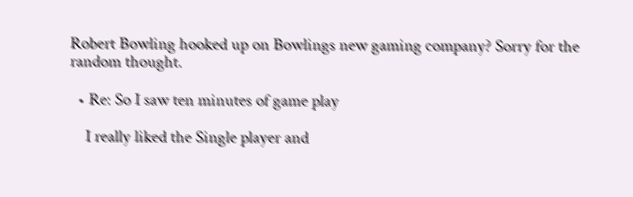Robert Bowling hooked up on Bowlings new gaming company? Sorry for the random thought.

  • Re: So I saw ten minutes of game play

    I really liked the Single player and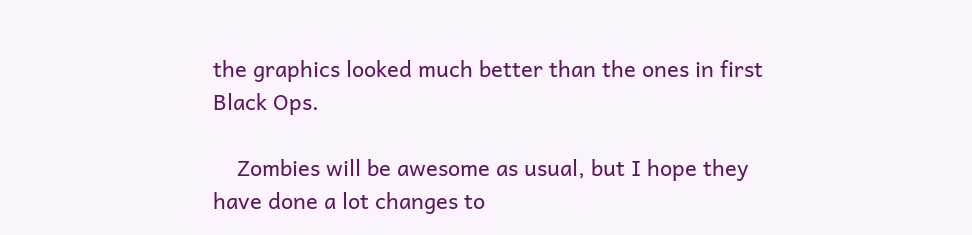the graphics looked much better than the ones in first Black Ops.

    Zombies will be awesome as usual, but I hope they have done a lot changes to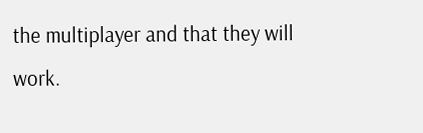the multiplayer and that they will work.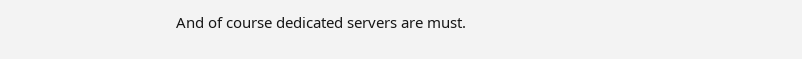And of course dedicated servers are must.